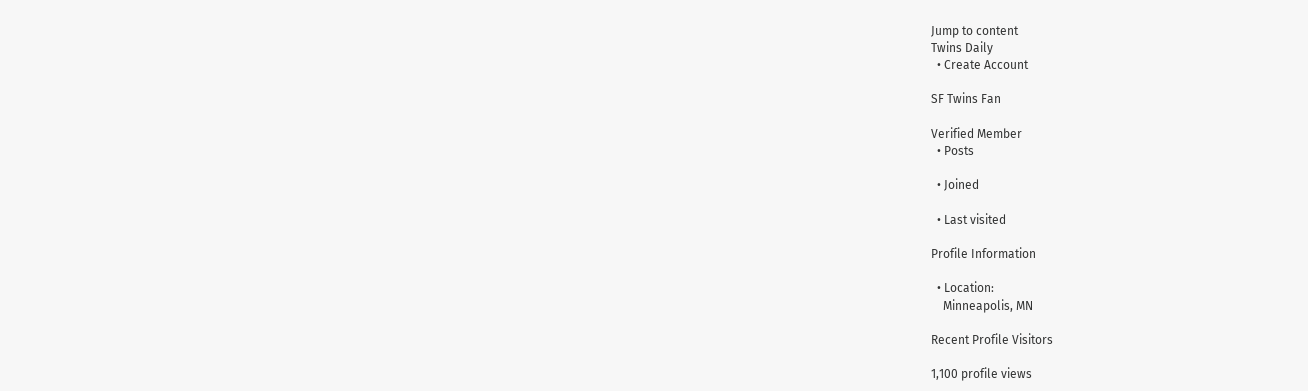Jump to content
Twins Daily
  • Create Account

SF Twins Fan

Verified Member
  • Posts

  • Joined

  • Last visited

Profile Information

  • Location:
    Minneapolis, MN

Recent Profile Visitors

1,100 profile views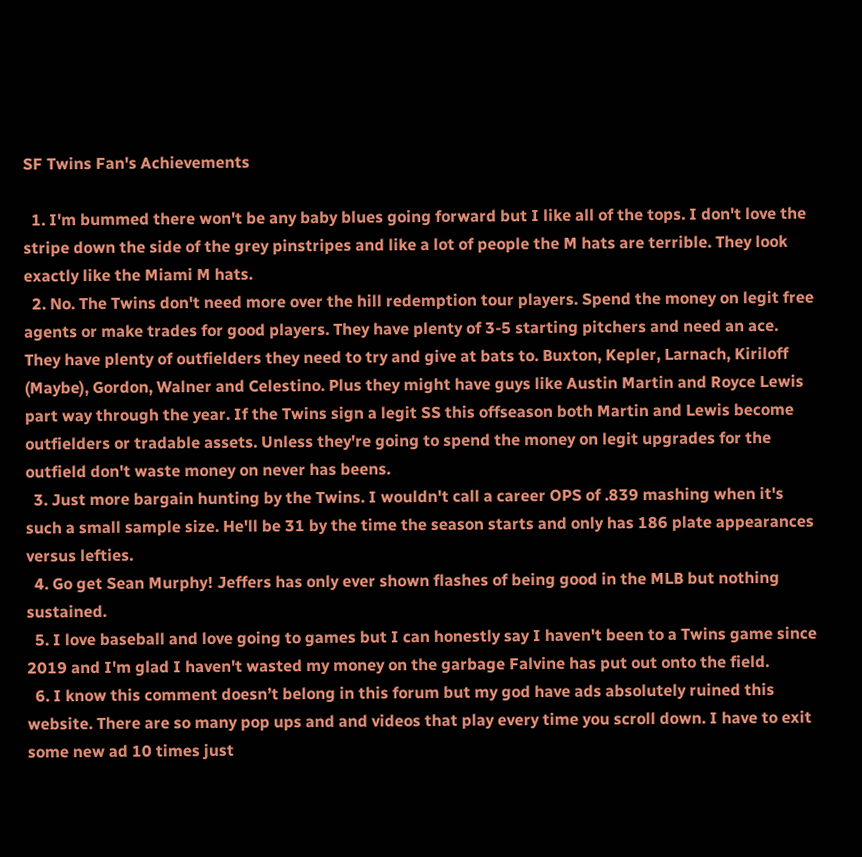SF Twins Fan's Achievements

  1. I'm bummed there won't be any baby blues going forward but I like all of the tops. I don't love the stripe down the side of the grey pinstripes and like a lot of people the M hats are terrible. They look exactly like the Miami M hats.
  2. No. The Twins don't need more over the hill redemption tour players. Spend the money on legit free agents or make trades for good players. They have plenty of 3-5 starting pitchers and need an ace. They have plenty of outfielders they need to try and give at bats to. Buxton, Kepler, Larnach, Kiriloff (Maybe), Gordon, Walner and Celestino. Plus they might have guys like Austin Martin and Royce Lewis part way through the year. If the Twins sign a legit SS this offseason both Martin and Lewis become outfielders or tradable assets. Unless they're going to spend the money on legit upgrades for the outfield don't waste money on never has beens.
  3. Just more bargain hunting by the Twins. I wouldn't call a career OPS of .839 mashing when it's such a small sample size. He'll be 31 by the time the season starts and only has 186 plate appearances versus lefties.
  4. Go get Sean Murphy! Jeffers has only ever shown flashes of being good in the MLB but nothing sustained.
  5. I love baseball and love going to games but I can honestly say I haven't been to a Twins game since 2019 and I'm glad I haven't wasted my money on the garbage Falvine has put out onto the field.
  6. I know this comment doesn’t belong in this forum but my god have ads absolutely ruined this website. There are so many pop ups and and videos that play every time you scroll down. I have to exit some new ad 10 times just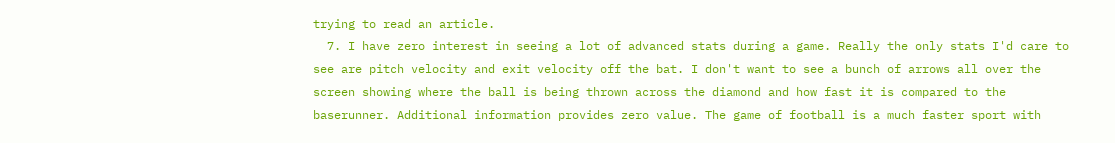trying to read an article.
  7. I have zero interest in seeing a lot of advanced stats during a game. Really the only stats I'd care to see are pitch velocity and exit velocity off the bat. I don't want to see a bunch of arrows all over the screen showing where the ball is being thrown across the diamond and how fast it is compared to the baserunner. Additional information provides zero value. The game of football is a much faster sport with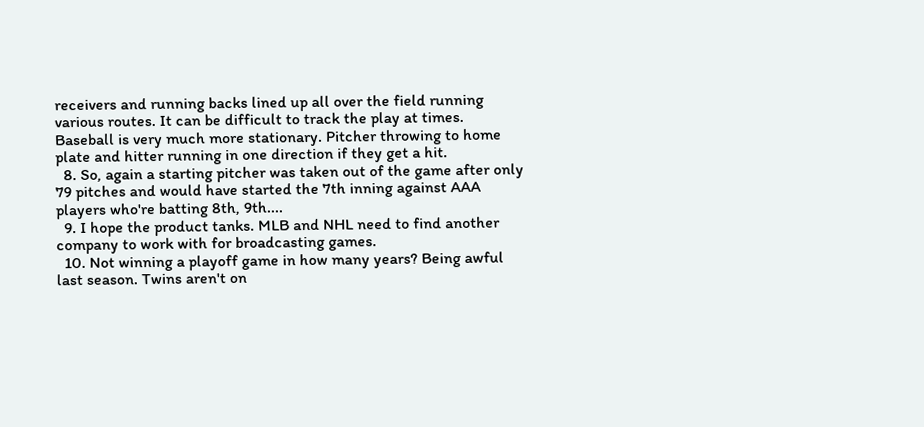receivers and running backs lined up all over the field running various routes. It can be difficult to track the play at times. Baseball is very much more stationary. Pitcher throwing to home plate and hitter running in one direction if they get a hit.
  8. So, again a starting pitcher was taken out of the game after only 79 pitches and would have started the 7th inning against AAA players who're batting 8th, 9th....
  9. I hope the product tanks. MLB and NHL need to find another company to work with for broadcasting games.
  10. Not winning a playoff game in how many years? Being awful last season. Twins aren't on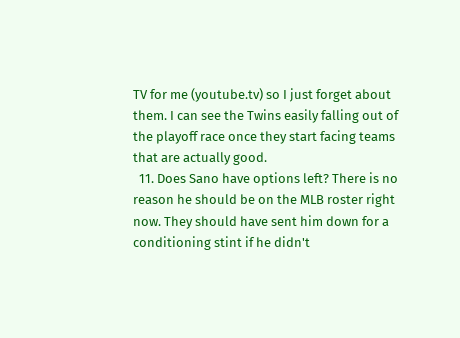TV for me (youtube.tv) so I just forget about them. I can see the Twins easily falling out of the playoff race once they start facing teams that are actually good.
  11. Does Sano have options left? There is no reason he should be on the MLB roster right now. They should have sent him down for a conditioning stint if he didn't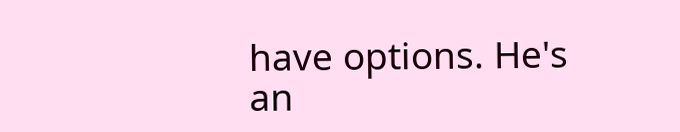have options. He's an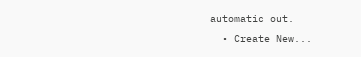automatic out.
  • Create New...